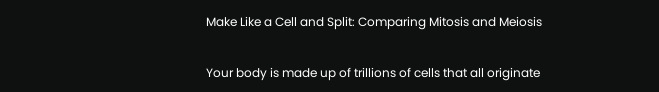Make Like a Cell and Split: Comparing Mitosis and Meiosis


Your body is made up of trillions of cells that all originate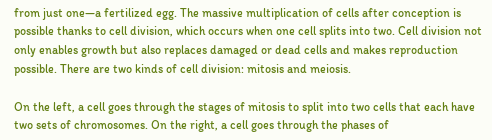from just one—a fertilized egg. The massive multiplication of cells after conception is possible thanks to cell division, which occurs when one cell splits into two. Cell division not only enables growth but also replaces damaged or dead cells and makes reproduction possible. There are two kinds of cell division: mitosis and meiosis.

On the left, a cell goes through the stages of mitosis to split into two cells that each have two sets of chromosomes. On the right, a cell goes through the phases of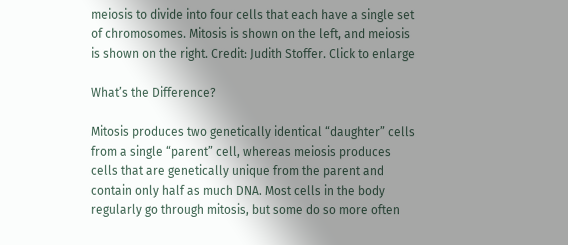meiosis to divide into four cells that each have a single set of chromosomes. Mitosis is shown on the left, and meiosis is shown on the right. Credit: Judith Stoffer. Click to enlarge

What’s the Difference?

Mitosis produces two genetically identical “daughter” cells from a single “parent” cell, whereas meiosis produces cells that are genetically unique from the parent and contain only half as much DNA. Most cells in the body regularly go through mitosis, but some do so more often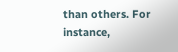than others. For instance,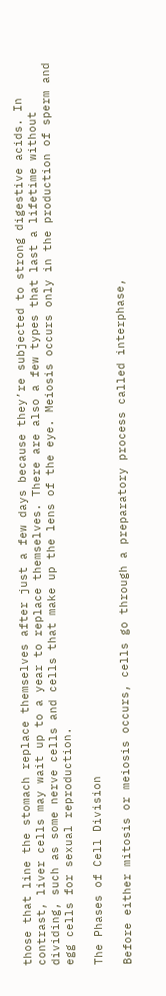those that line the stomach replace themselves after just a few days because they’re subjected to strong digestive acids. In contrast, liver cells may wait up to a year to replace themselves. There are also a few types that last a lifetime without dividing, such as some nerve cells and cells that make up the lens of the eye. Meiosis occurs only in the production of sperm and egg cells for sexual reproduction.

The Phases of Cell Division

Before either mitosis or meiosis occurs, cells go through a preparatory process called interphase,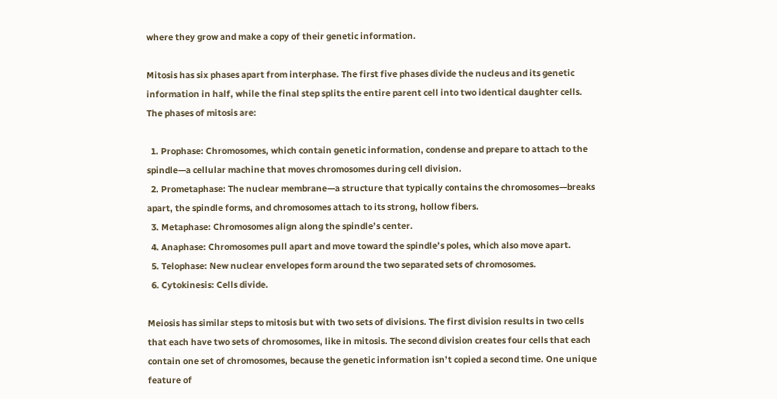where they grow and make a copy of their genetic information.

Mitosis has six phases apart from interphase. The first five phases divide the nucleus and its genetic information in half, while the final step splits the entire parent cell into two identical daughter cells. The phases of mitosis are:

  1. Prophase: Chromosomes, which contain genetic information, condense and prepare to attach to the spindle—a cellular machine that moves chromosomes during cell division.
  2. Prometaphase: The nuclear membrane—a structure that typically contains the chromosomes—breaks apart, the spindle forms, and chromosomes attach to its strong, hollow fibers.
  3. Metaphase: Chromosomes align along the spindle’s center.
  4. Anaphase: Chromosomes pull apart and move toward the spindle’s poles, which also move apart.
  5. Telophase: New nuclear envelopes form around the two separated sets of chromosomes.
  6. Cytokinesis: Cells divide.

Meiosis has similar steps to mitosis but with two sets of divisions. The first division results in two cells that each have two sets of chromosomes, like in mitosis. The second division creates four cells that each contain one set of chromosomes, because the genetic information isn’t copied a second time. One unique feature of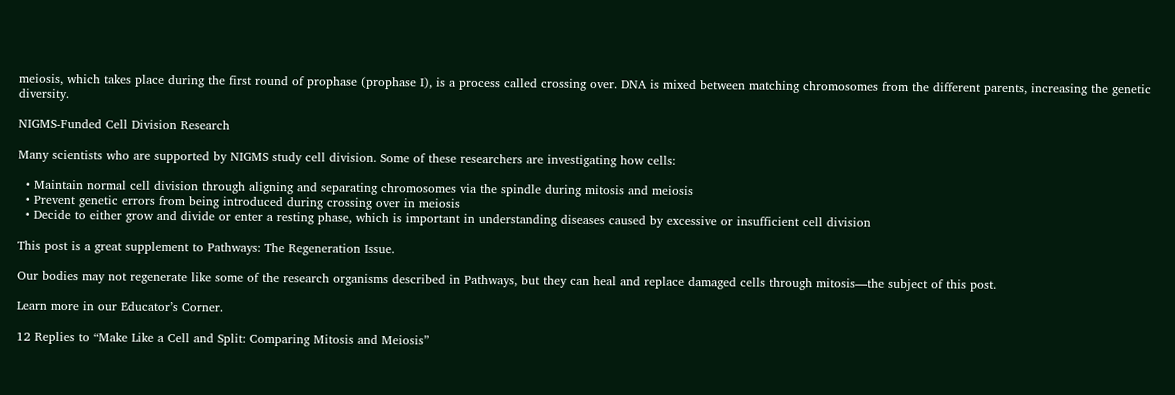meiosis, which takes place during the first round of prophase (prophase I), is a process called crossing over. DNA is mixed between matching chromosomes from the different parents, increasing the genetic diversity.

NIGMS-Funded Cell Division Research

Many scientists who are supported by NIGMS study cell division. Some of these researchers are investigating how cells:

  • Maintain normal cell division through aligning and separating chromosomes via the spindle during mitosis and meiosis
  • Prevent genetic errors from being introduced during crossing over in meiosis
  • Decide to either grow and divide or enter a resting phase, which is important in understanding diseases caused by excessive or insufficient cell division

This post is a great supplement to Pathways: The Regeneration Issue.

Our bodies may not regenerate like some of the research organisms described in Pathways, but they can heal and replace damaged cells through mitosis—the subject of this post.

Learn more in our Educator’s Corner.

12 Replies to “Make Like a Cell and Split: Comparing Mitosis and Meiosis”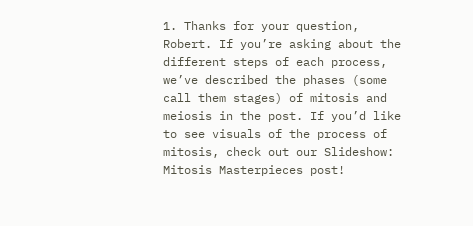1. Thanks for your question, Robert. If you’re asking about the different steps of each process, we’ve described the phases (some call them stages) of mitosis and meiosis in the post. If you’d like to see visuals of the process of mitosis, check out our Slideshow: Mitosis Masterpieces post!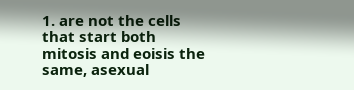1. are not the cells that start both mitosis and eoisis the same, asexual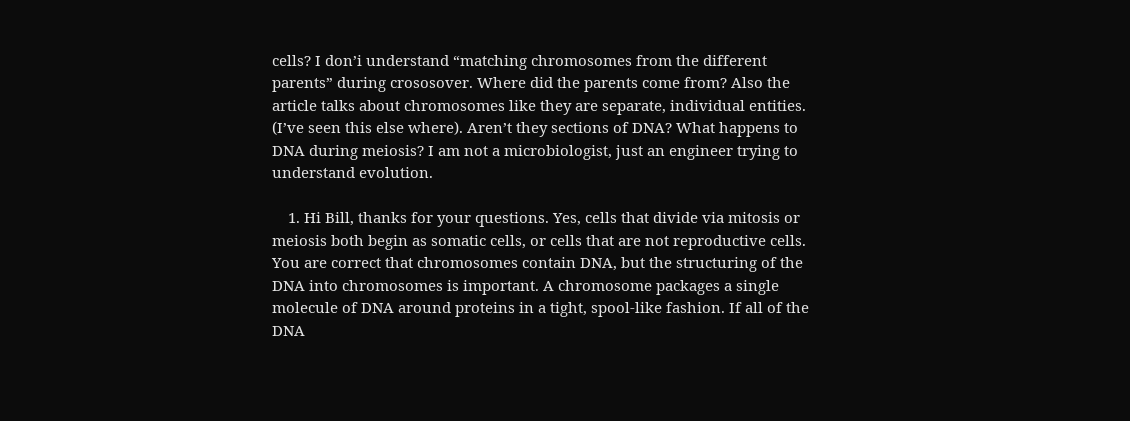cells? I don’i understand “matching chromosomes from the different parents” during crososover. Where did the parents come from? Also the article talks about chromosomes like they are separate, individual entities. (I’ve seen this else where). Aren’t they sections of DNA? What happens to DNA during meiosis? I am not a microbiologist, just an engineer trying to understand evolution.

    1. Hi Bill, thanks for your questions. Yes, cells that divide via mitosis or meiosis both begin as somatic cells, or cells that are not reproductive cells. You are correct that chromosomes contain DNA, but the structuring of the DNA into chromosomes is important. A chromosome packages a single molecule of DNA around proteins in a tight, spool-like fashion. If all of the DNA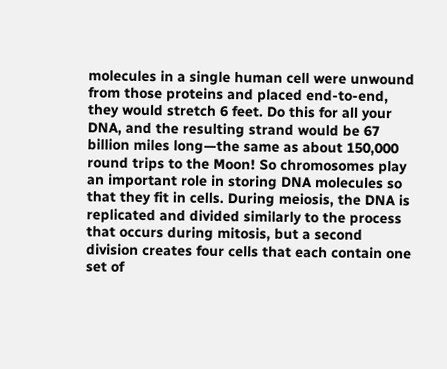molecules in a single human cell were unwound from those proteins and placed end-to-end, they would stretch 6 feet. Do this for all your DNA, and the resulting strand would be 67 billion miles long—the same as about 150,000 round trips to the Moon! So chromosomes play an important role in storing DNA molecules so that they fit in cells. During meiosis, the DNA is replicated and divided similarly to the process that occurs during mitosis, but a second division creates four cells that each contain one set of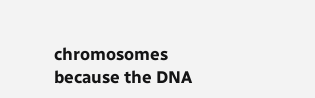chromosomes because the DNA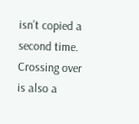isn’t copied a second time. Crossing over is also a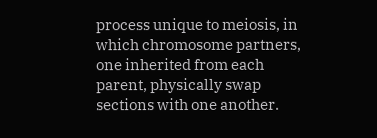process unique to meiosis, in which chromosome partners, one inherited from each parent, physically swap sections with one another.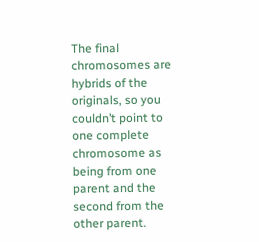The final chromosomes are hybrids of the originals, so you couldn’t point to one complete chromosome as being from one parent and the second from the other parent.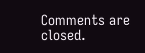Comments are closed.